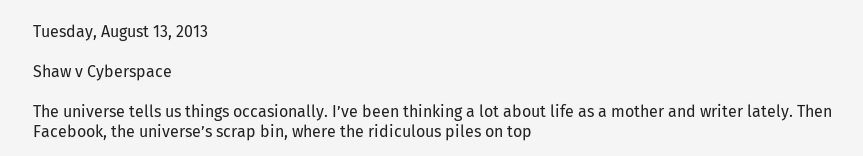Tuesday, August 13, 2013

Shaw v Cyberspace

The universe tells us things occasionally. I’ve been thinking a lot about life as a mother and writer lately. Then Facebook, the universe’s scrap bin, where the ridiculous piles on top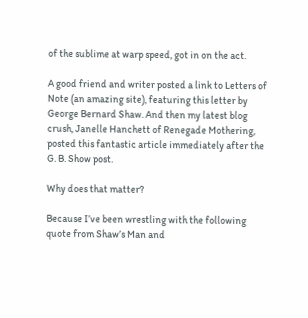of the sublime at warp speed, got in on the act.

A good friend and writer posted a link to Letters of Note (an amazing site), featuring this letter by George Bernard Shaw. And then my latest blog crush, Janelle Hanchett of Renegade Mothering, posted this fantastic article immediately after the G. B. Show post.

Why does that matter?

Because I’ve been wrestling with the following quote from Shaw’s Man and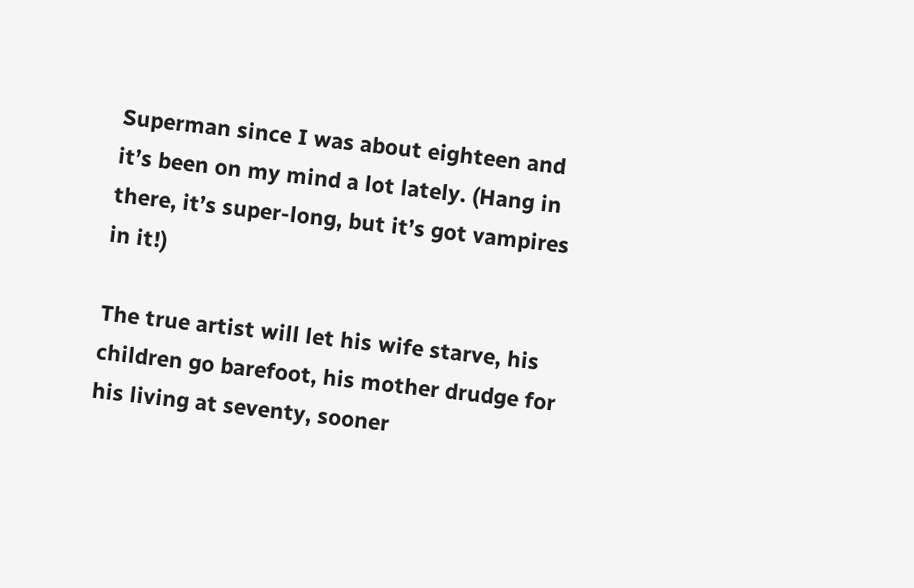Superman since I was about eighteen and it’s been on my mind a lot lately. (Hang in there, it’s super-long, but it’s got vampires in it!)

The true artist will let his wife starve, his children go barefoot, his mother drudge for his living at seventy, sooner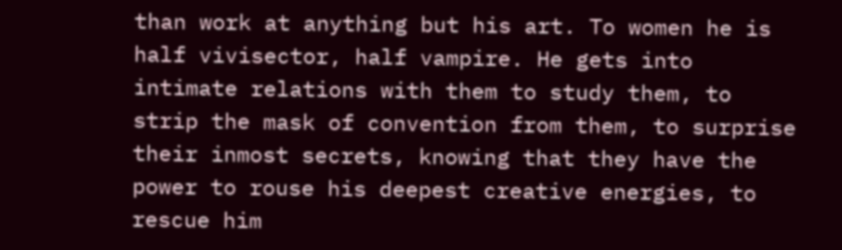than work at anything but his art. To women he is half vivisector, half vampire. He gets into intimate relations with them to study them, to strip the mask of convention from them, to surprise their inmost secrets, knowing that they have the power to rouse his deepest creative energies, to rescue him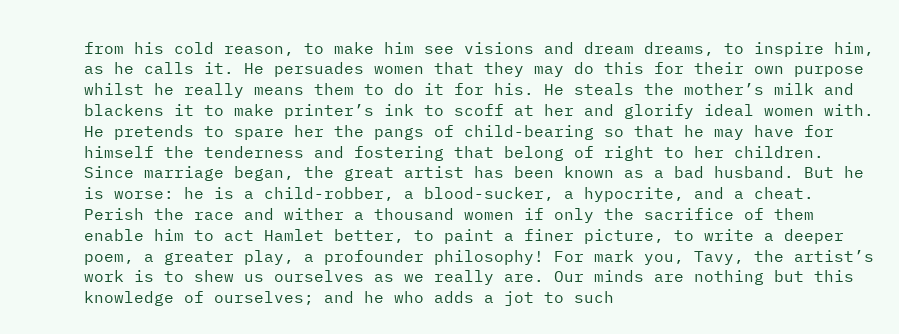from his cold reason, to make him see visions and dream dreams, to inspire him, as he calls it. He persuades women that they may do this for their own purpose whilst he really means them to do it for his. He steals the mother’s milk and blackens it to make printer’s ink to scoff at her and glorify ideal women with. He pretends to spare her the pangs of child-bearing so that he may have for himself the tenderness and fostering that belong of right to her children. Since marriage began, the great artist has been known as a bad husband. But he is worse: he is a child-robber, a blood-sucker, a hypocrite, and a cheat. Perish the race and wither a thousand women if only the sacrifice of them enable him to act Hamlet better, to paint a finer picture, to write a deeper poem, a greater play, a profounder philosophy! For mark you, Tavy, the artist’s work is to shew us ourselves as we really are. Our minds are nothing but this knowledge of ourselves; and he who adds a jot to such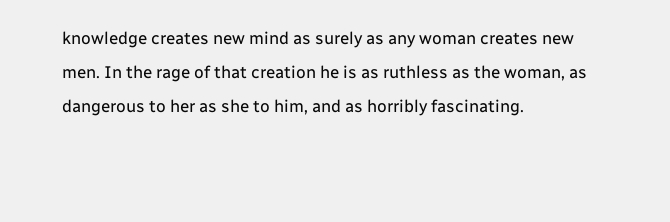knowledge creates new mind as surely as any woman creates new men. In the rage of that creation he is as ruthless as the woman, as dangerous to her as she to him, and as horribly fascinating.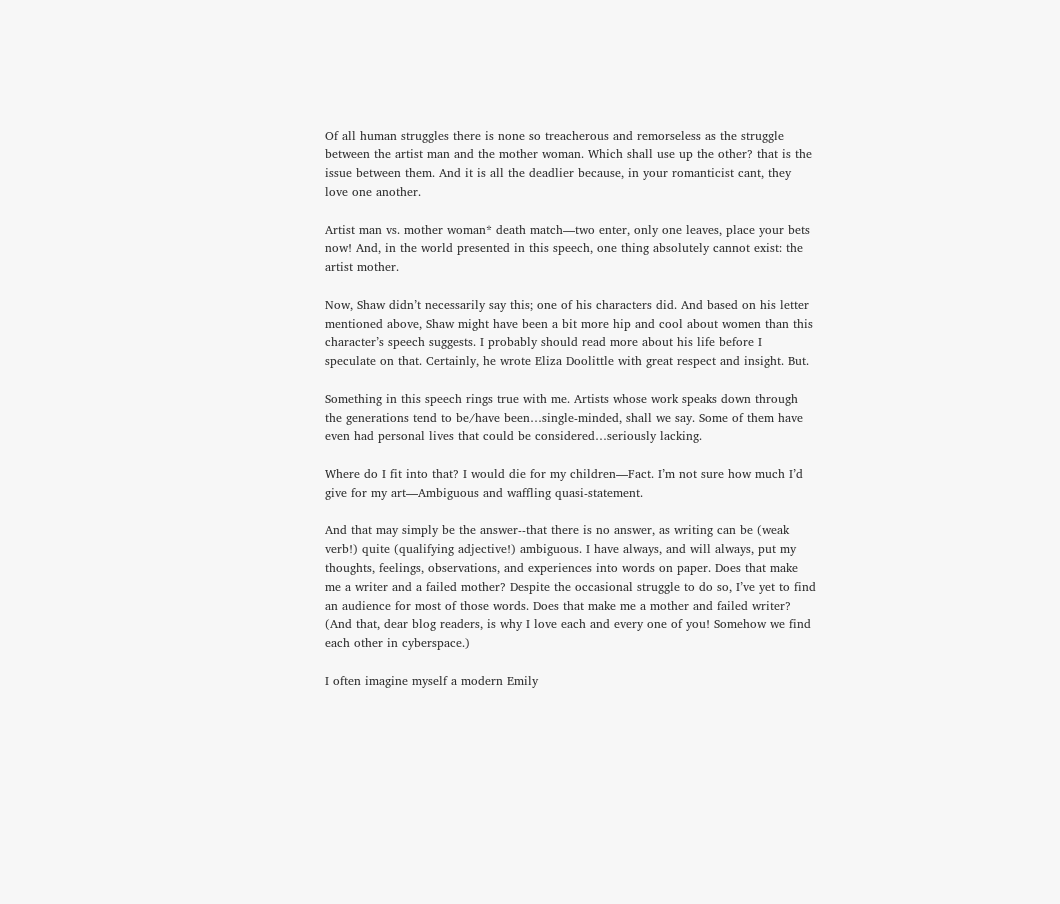Of all human struggles there is none so treacherous and remorseless as the struggle between the artist man and the mother woman. Which shall use up the other? that is the issue between them. And it is all the deadlier because, in your romanticist cant, they love one another.

Artist man vs. mother woman* death match—two enter, only one leaves, place your bets now! And, in the world presented in this speech, one thing absolutely cannot exist: the artist mother.

Now, Shaw didn’t necessarily say this; one of his characters did. And based on his letter mentioned above, Shaw might have been a bit more hip and cool about women than this character’s speech suggests. I probably should read more about his life before I speculate on that. Certainly, he wrote Eliza Doolittle with great respect and insight. But.

Something in this speech rings true with me. Artists whose work speaks down through the generations tend to be/have been…single-minded, shall we say. Some of them have even had personal lives that could be considered…seriously lacking.

Where do I fit into that? I would die for my children—Fact. I’m not sure how much I’d give for my art—Ambiguous and waffling quasi-statement.

And that may simply be the answer--that there is no answer, as writing can be (weak verb!) quite (qualifying adjective!) ambiguous. I have always, and will always, put my thoughts, feelings, observations, and experiences into words on paper. Does that make me a writer and a failed mother? Despite the occasional struggle to do so, I’ve yet to find an audience for most of those words. Does that make me a mother and failed writer? (And that, dear blog readers, is why I love each and every one of you! Somehow we find each other in cyberspace.)

I often imagine myself a modern Emily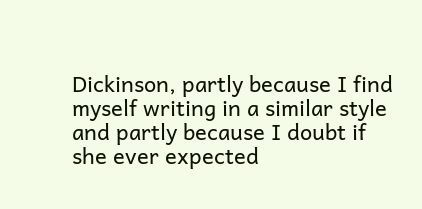Dickinson, partly because I find myself writing in a similar style and partly because I doubt if she ever expected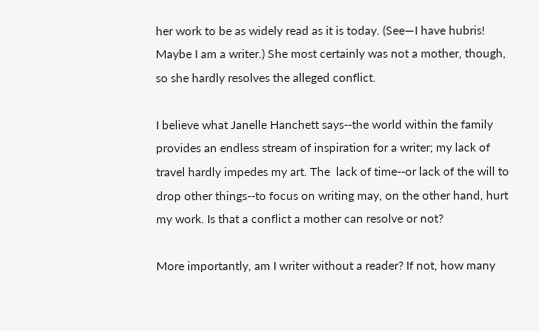her work to be as widely read as it is today. (See—I have hubris! Maybe I am a writer.) She most certainly was not a mother, though, so she hardly resolves the alleged conflict.

I believe what Janelle Hanchett says--the world within the family provides an endless stream of inspiration for a writer; my lack of travel hardly impedes my art. The  lack of time--or lack of the will to drop other things--to focus on writing may, on the other hand, hurt my work. Is that a conflict a mother can resolve or not?

More importantly, am I writer without a reader? If not, how many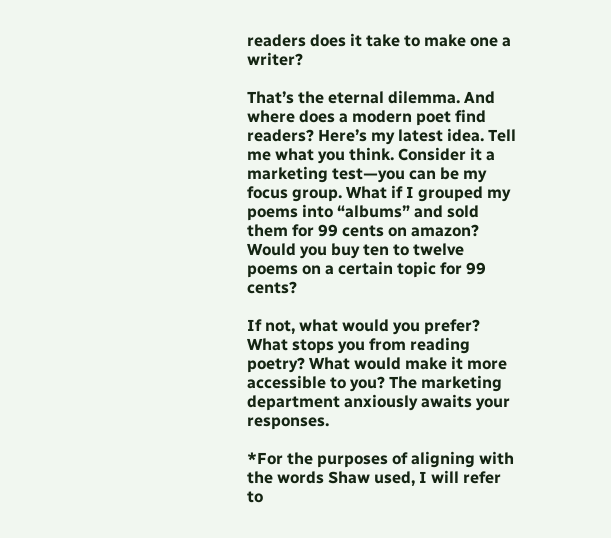readers does it take to make one a writer?

That’s the eternal dilemma. And where does a modern poet find readers? Here’s my latest idea. Tell me what you think. Consider it a marketing test—you can be my focus group. What if I grouped my poems into “albums” and sold them for 99 cents on amazon? Would you buy ten to twelve poems on a certain topic for 99 cents?

If not, what would you prefer? What stops you from reading poetry? What would make it more accessible to you? The marketing department anxiously awaits your responses.

*For the purposes of aligning with the words Shaw used, I will refer to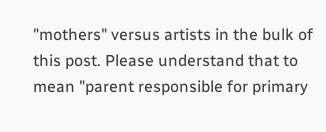"mothers" versus artists in the bulk of this post. Please understand that to mean "parent responsible for primary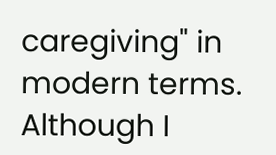caregiving" in modern terms. Although I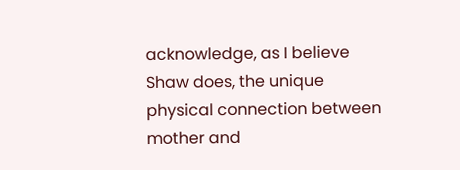acknowledge, as I believe Shaw does, the unique physical connection between mother and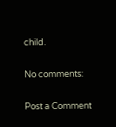child.

No comments:

Post a Comment